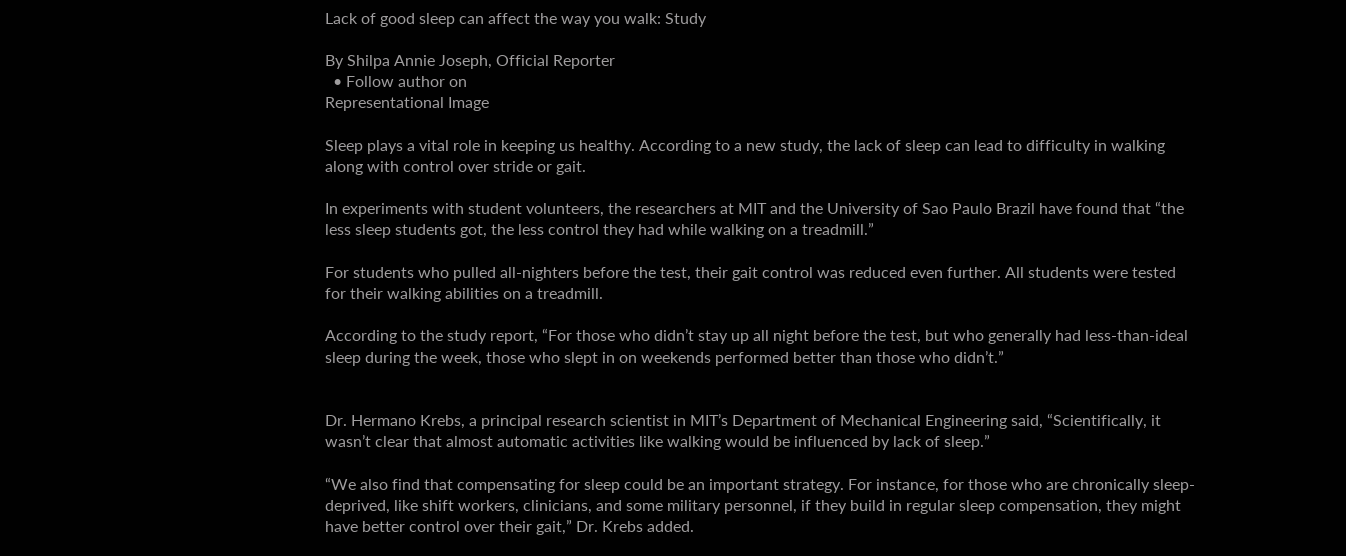Lack of good sleep can affect the way you walk: Study

By Shilpa Annie Joseph, Official Reporter
  • Follow author on
Representational Image

Sleep plays a vital role in keeping us healthy. According to a new study, the lack of sleep can lead to difficulty in walking along with control over stride or gait.

In experiments with student volunteers, the researchers at MIT and the University of Sao Paulo Brazil have found that “the less sleep students got, the less control they had while walking on a treadmill.”

For students who pulled all-nighters before the test, their gait control was reduced even further. All students were tested for their walking abilities on a treadmill.

According to the study report, “For those who didn’t stay up all night before the test, but who generally had less-than-ideal sleep during the week, those who slept in on weekends performed better than those who didn’t.”


Dr. Hermano Krebs, a principal research scientist in MIT’s Department of Mechanical Engineering said, “Scientifically, it wasn’t clear that almost automatic activities like walking would be influenced by lack of sleep.”

“We also find that compensating for sleep could be an important strategy. For instance, for those who are chronically sleep-deprived, like shift workers, clinicians, and some military personnel, if they build in regular sleep compensation, they might have better control over their gait,” Dr. Krebs added.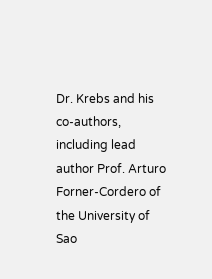Dr. Krebs and his co-authors, including lead author Prof. Arturo Forner-Cordero of the University of Sao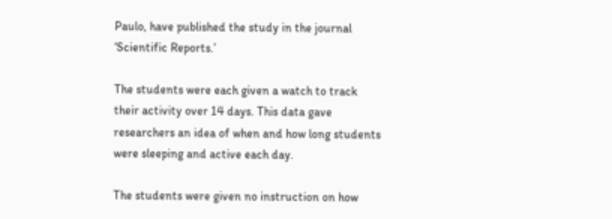Paulo, have published the study in the journal ‘Scientific Reports.’

The students were each given a watch to track their activity over 14 days. This data gave researchers an idea of when and how long students were sleeping and active each day.

The students were given no instruction on how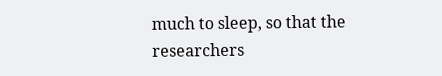much to sleep, so that the researchers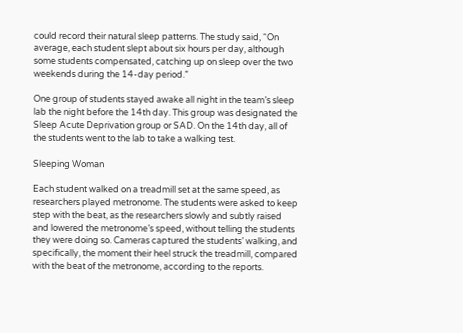could record their natural sleep patterns. The study said, “On average, each student slept about six hours per day, although some students compensated, catching up on sleep over the two weekends during the 14-day period.”

One group of students stayed awake all night in the team’s sleep lab the night before the 14th day. This group was designated the Sleep Acute Deprivation group or SAD. On the 14th day, all of the students went to the lab to take a walking test.

Sleeping Woman

Each student walked on a treadmill set at the same speed, as researchers played metronome. The students were asked to keep step with the beat, as the researchers slowly and subtly raised and lowered the metronome’s speed, without telling the students they were doing so. Cameras captured the students’ walking, and specifically, the moment their heel struck the treadmill, compared with the beat of the metronome, according to the reports.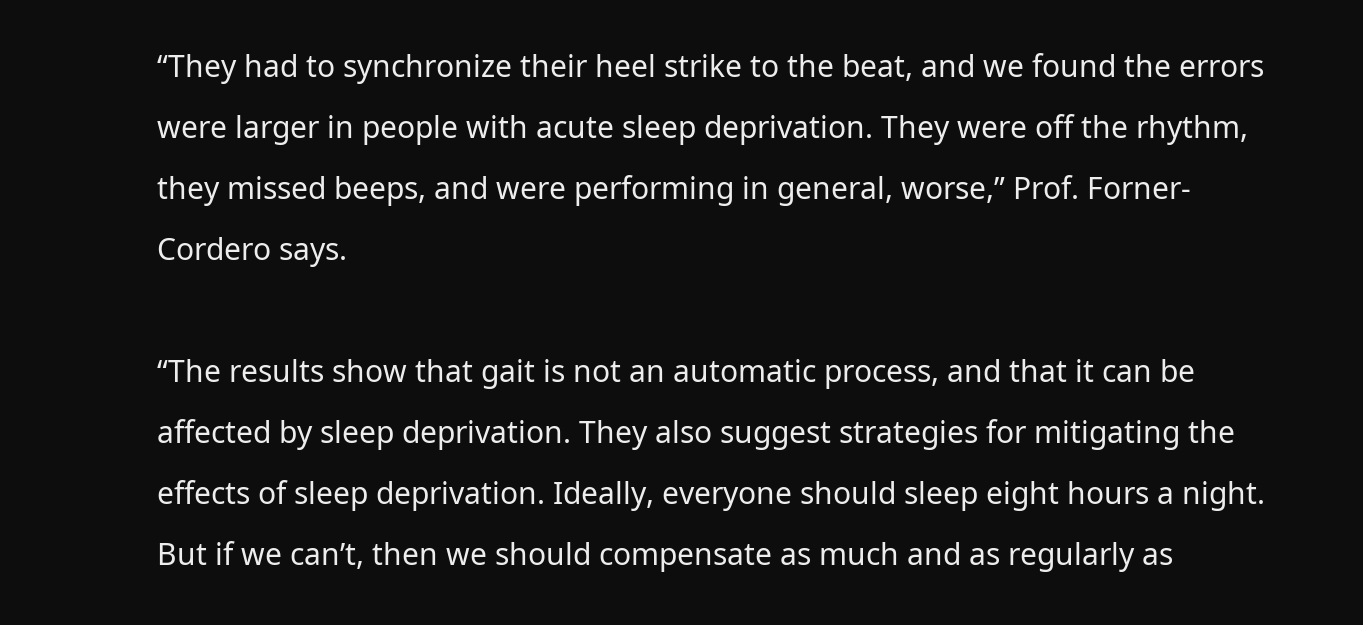“They had to synchronize their heel strike to the beat, and we found the errors were larger in people with acute sleep deprivation. They were off the rhythm, they missed beeps, and were performing in general, worse,” Prof. Forner-Cordero says.

“The results show that gait is not an automatic process, and that it can be affected by sleep deprivation. They also suggest strategies for mitigating the effects of sleep deprivation. Ideally, everyone should sleep eight hours a night. But if we can’t, then we should compensate as much and as regularly as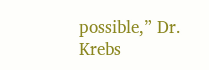possible,” Dr. Krebs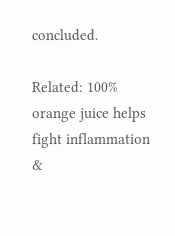concluded.

Related: 100% orange juice helps fight inflammation &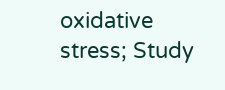oxidative stress; Study